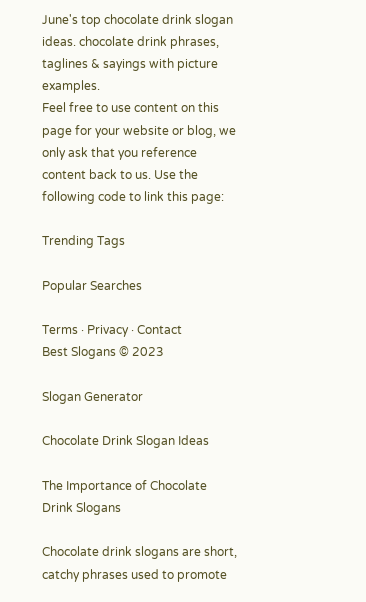June's top chocolate drink slogan ideas. chocolate drink phrases, taglines & sayings with picture examples.
Feel free to use content on this page for your website or blog, we only ask that you reference content back to us. Use the following code to link this page:

Trending Tags

Popular Searches

Terms · Privacy · Contact
Best Slogans © 2023

Slogan Generator

Chocolate Drink Slogan Ideas

The Importance of Chocolate Drink Slogans

Chocolate drink slogans are short, catchy phrases used to promote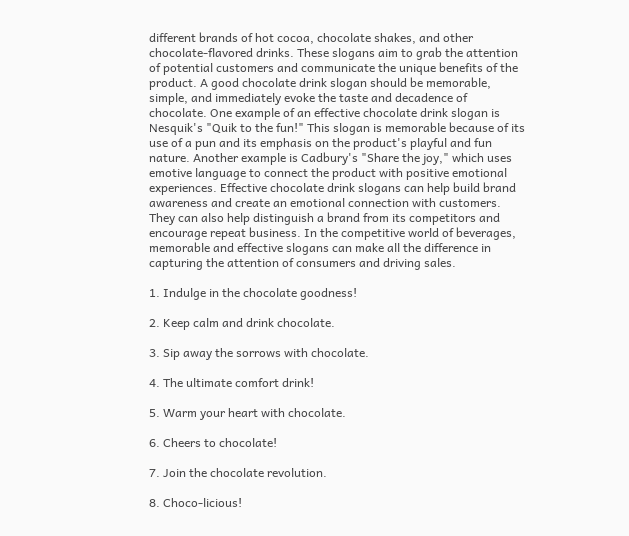different brands of hot cocoa, chocolate shakes, and other chocolate-flavored drinks. These slogans aim to grab the attention of potential customers and communicate the unique benefits of the product. A good chocolate drink slogan should be memorable, simple, and immediately evoke the taste and decadence of chocolate. One example of an effective chocolate drink slogan is Nesquik's "Quik to the fun!" This slogan is memorable because of its use of a pun and its emphasis on the product's playful and fun nature. Another example is Cadbury's "Share the joy," which uses emotive language to connect the product with positive emotional experiences. Effective chocolate drink slogans can help build brand awareness and create an emotional connection with customers. They can also help distinguish a brand from its competitors and encourage repeat business. In the competitive world of beverages, memorable and effective slogans can make all the difference in capturing the attention of consumers and driving sales.

1. Indulge in the chocolate goodness!

2. Keep calm and drink chocolate.

3. Sip away the sorrows with chocolate.

4. The ultimate comfort drink!

5. Warm your heart with chocolate.

6. Cheers to chocolate!

7. Join the chocolate revolution.

8. Choco-licious!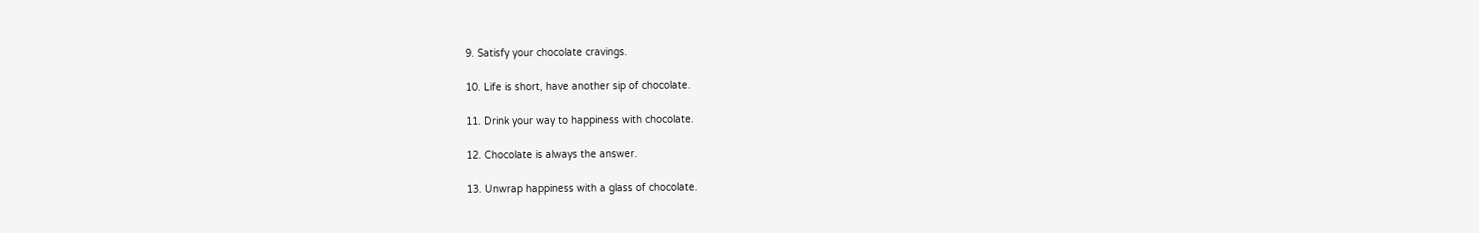9. Satisfy your chocolate cravings.

10. Life is short, have another sip of chocolate.

11. Drink your way to happiness with chocolate.

12. Chocolate is always the answer.

13. Unwrap happiness with a glass of chocolate.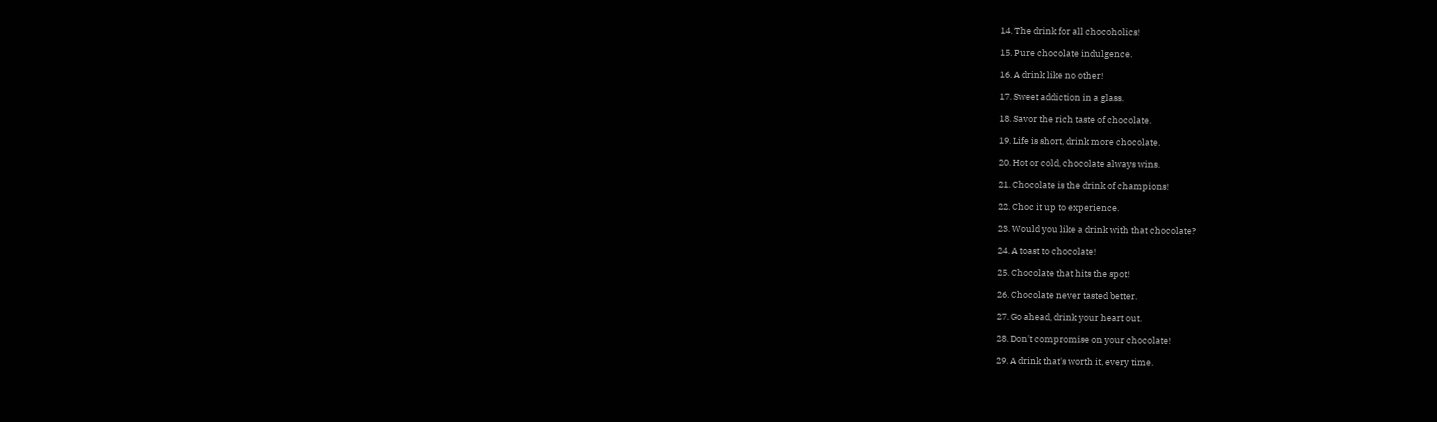14. The drink for all chocoholics!

15. Pure chocolate indulgence.

16. A drink like no other!

17. Sweet addiction in a glass.

18. Savor the rich taste of chocolate.

19. Life is short, drink more chocolate.

20. Hot or cold, chocolate always wins.

21. Chocolate is the drink of champions!

22. Choc it up to experience.

23. Would you like a drink with that chocolate?

24. A toast to chocolate!

25. Chocolate that hits the spot!

26. Chocolate never tasted better.

27. Go ahead, drink your heart out.

28. Don't compromise on your chocolate!

29. A drink that's worth it, every time.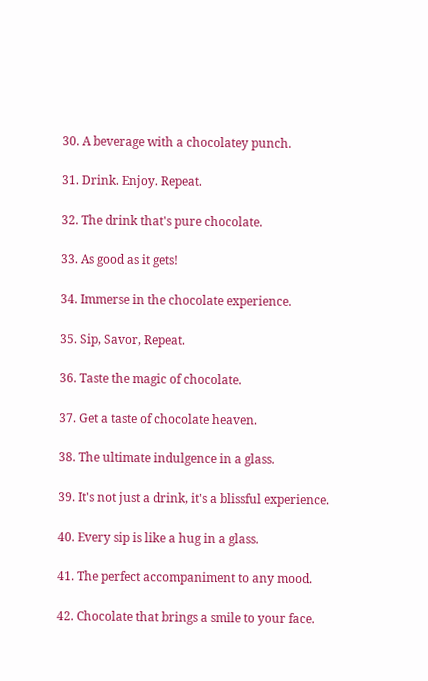30. A beverage with a chocolatey punch.

31. Drink. Enjoy. Repeat.

32. The drink that's pure chocolate.

33. As good as it gets!

34. Immerse in the chocolate experience.

35. Sip, Savor, Repeat.

36. Taste the magic of chocolate.

37. Get a taste of chocolate heaven.

38. The ultimate indulgence in a glass.

39. It's not just a drink, it's a blissful experience.

40. Every sip is like a hug in a glass.

41. The perfect accompaniment to any mood.

42. Chocolate that brings a smile to your face.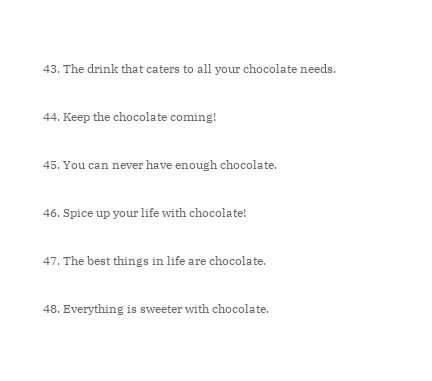43. The drink that caters to all your chocolate needs.

44. Keep the chocolate coming!

45. You can never have enough chocolate.

46. Spice up your life with chocolate!

47. The best things in life are chocolate.

48. Everything is sweeter with chocolate.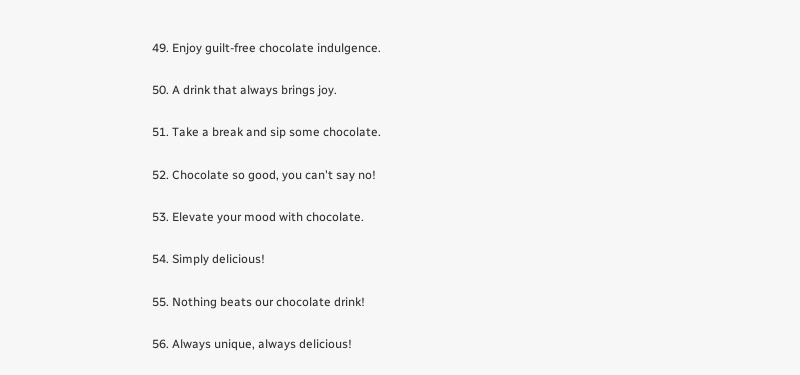49. Enjoy guilt-free chocolate indulgence.

50. A drink that always brings joy.

51. Take a break and sip some chocolate.

52. Chocolate so good, you can't say no!

53. Elevate your mood with chocolate.

54. Simply delicious!

55. Nothing beats our chocolate drink!

56. Always unique, always delicious!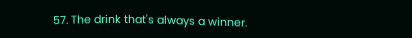57. The drink that's always a winner.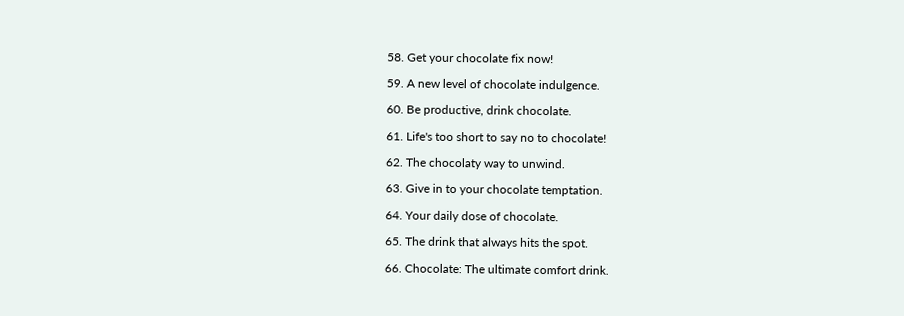58. Get your chocolate fix now!

59. A new level of chocolate indulgence.

60. Be productive, drink chocolate.

61. Life's too short to say no to chocolate!

62. The chocolaty way to unwind.

63. Give in to your chocolate temptation.

64. Your daily dose of chocolate.

65. The drink that always hits the spot.

66. Chocolate: The ultimate comfort drink.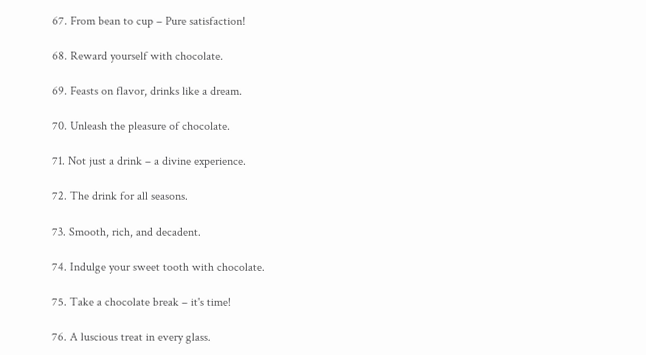67. From bean to cup – Pure satisfaction!

68. Reward yourself with chocolate.

69. Feasts on flavor, drinks like a dream.

70. Unleash the pleasure of chocolate.

71. Not just a drink – a divine experience.

72. The drink for all seasons.

73. Smooth, rich, and decadent.

74. Indulge your sweet tooth with chocolate.

75. Take a chocolate break – it's time!

76. A luscious treat in every glass.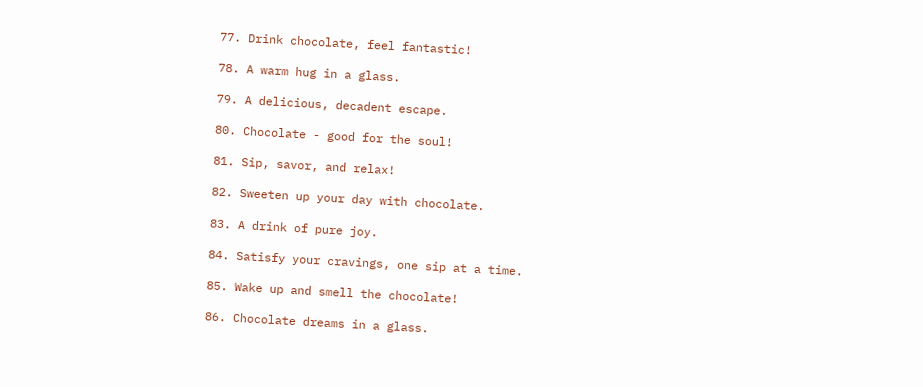77. Drink chocolate, feel fantastic!

78. A warm hug in a glass.

79. A delicious, decadent escape.

80. Chocolate - good for the soul!

81. Sip, savor, and relax!

82. Sweeten up your day with chocolate.

83. A drink of pure joy.

84. Satisfy your cravings, one sip at a time.

85. Wake up and smell the chocolate!

86. Chocolate dreams in a glass.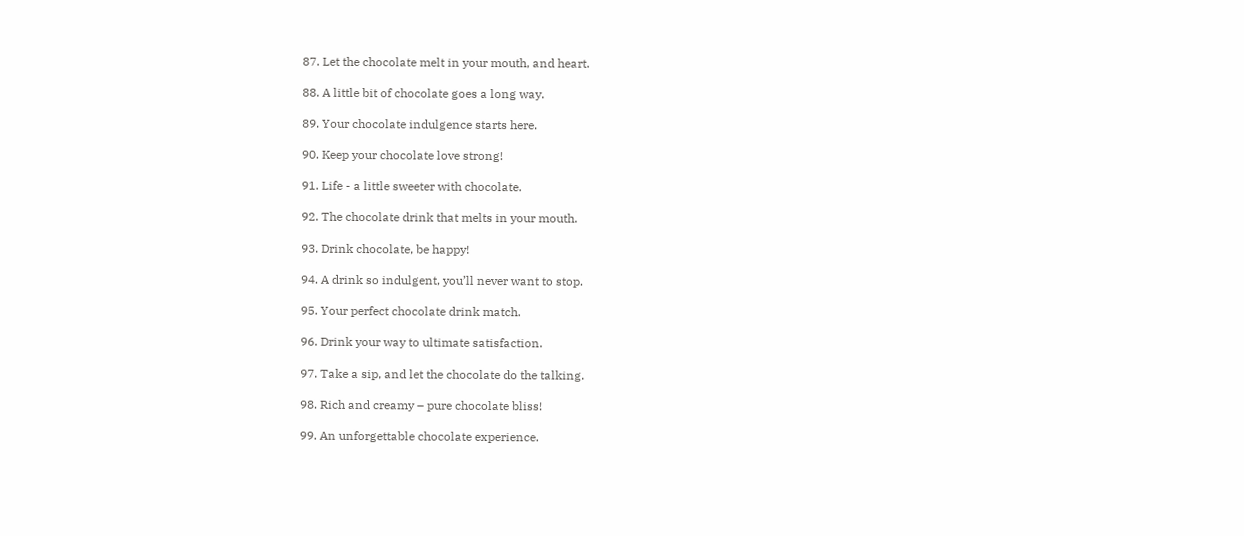87. Let the chocolate melt in your mouth, and heart.

88. A little bit of chocolate goes a long way.

89. Your chocolate indulgence starts here.

90. Keep your chocolate love strong!

91. Life - a little sweeter with chocolate.

92. The chocolate drink that melts in your mouth.

93. Drink chocolate, be happy!

94. A drink so indulgent, you’ll never want to stop.

95. Your perfect chocolate drink match.

96. Drink your way to ultimate satisfaction.

97. Take a sip, and let the chocolate do the talking.

98. Rich and creamy – pure chocolate bliss!

99. An unforgettable chocolate experience.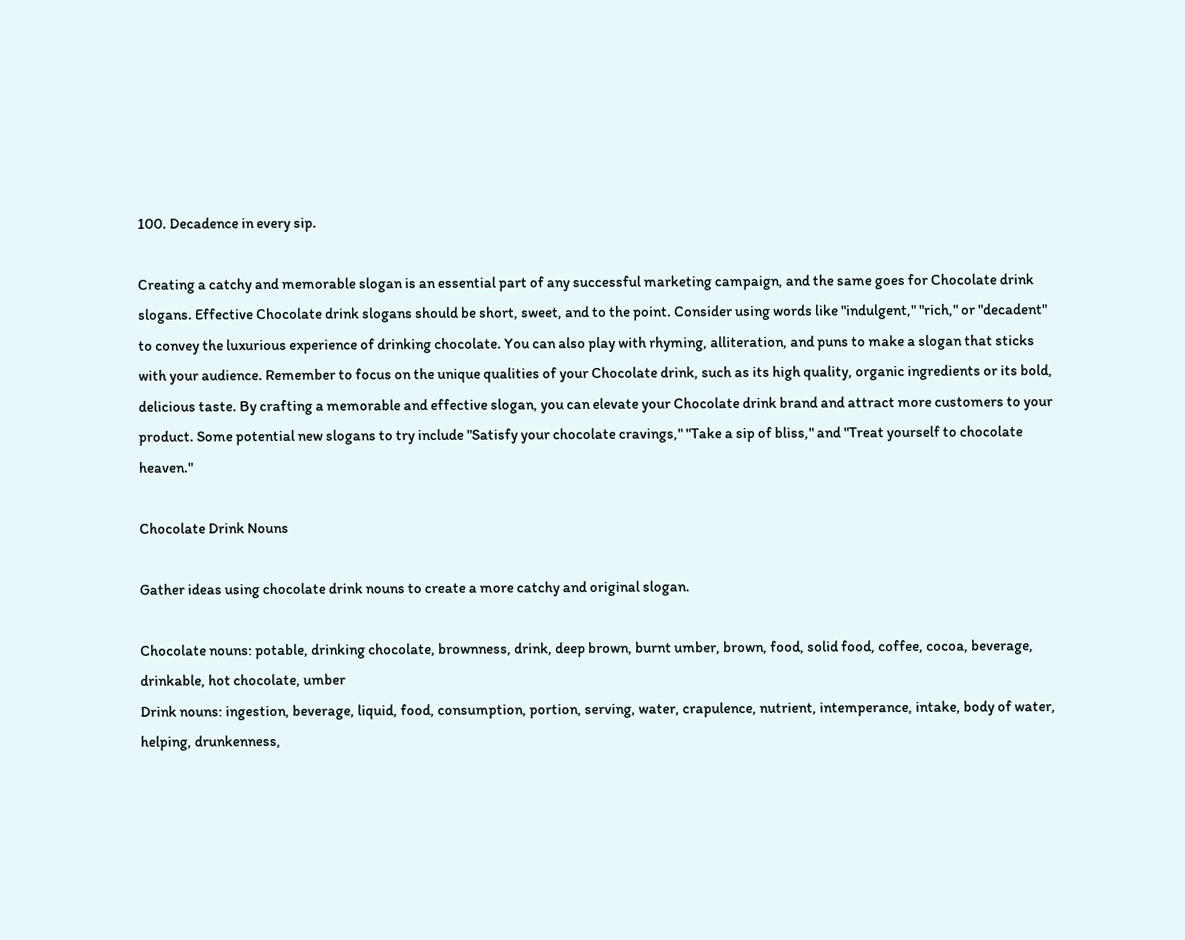100. Decadence in every sip.

Creating a catchy and memorable slogan is an essential part of any successful marketing campaign, and the same goes for Chocolate drink slogans. Effective Chocolate drink slogans should be short, sweet, and to the point. Consider using words like "indulgent," "rich," or "decadent" to convey the luxurious experience of drinking chocolate. You can also play with rhyming, alliteration, and puns to make a slogan that sticks with your audience. Remember to focus on the unique qualities of your Chocolate drink, such as its high quality, organic ingredients or its bold, delicious taste. By crafting a memorable and effective slogan, you can elevate your Chocolate drink brand and attract more customers to your product. Some potential new slogans to try include "Satisfy your chocolate cravings," "Take a sip of bliss," and "Treat yourself to chocolate heaven."

Chocolate Drink Nouns

Gather ideas using chocolate drink nouns to create a more catchy and original slogan.

Chocolate nouns: potable, drinking chocolate, brownness, drink, deep brown, burnt umber, brown, food, solid food, coffee, cocoa, beverage, drinkable, hot chocolate, umber
Drink nouns: ingestion, beverage, liquid, food, consumption, portion, serving, water, crapulence, nutrient, intemperance, intake, body of water, helping, drunkenness,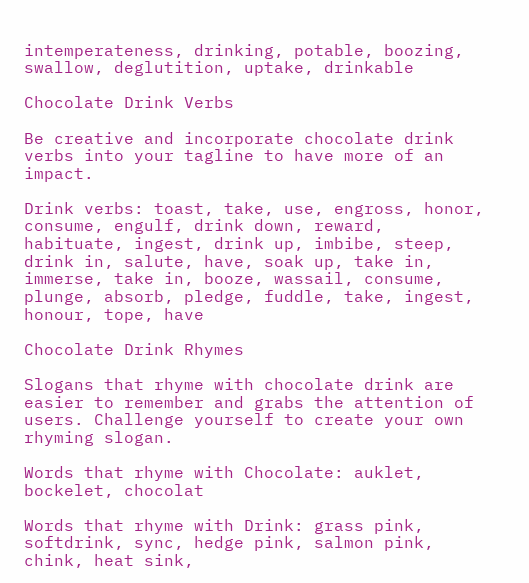intemperateness, drinking, potable, boozing, swallow, deglutition, uptake, drinkable

Chocolate Drink Verbs

Be creative and incorporate chocolate drink verbs into your tagline to have more of an impact.

Drink verbs: toast, take, use, engross, honor, consume, engulf, drink down, reward, habituate, ingest, drink up, imbibe, steep, drink in, salute, have, soak up, take in, immerse, take in, booze, wassail, consume, plunge, absorb, pledge, fuddle, take, ingest, honour, tope, have

Chocolate Drink Rhymes

Slogans that rhyme with chocolate drink are easier to remember and grabs the attention of users. Challenge yourself to create your own rhyming slogan.

Words that rhyme with Chocolate: auklet, bockelet, chocolat

Words that rhyme with Drink: grass pink, softdrink, sync, hedge pink, salmon pink, chink, heat sink,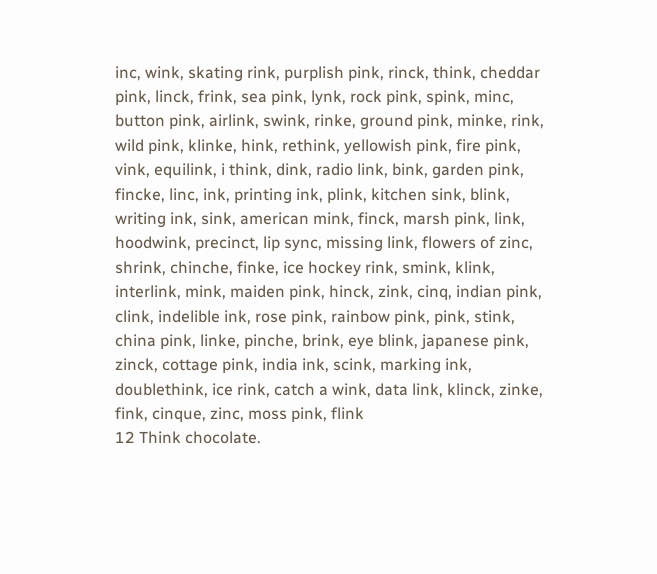inc, wink, skating rink, purplish pink, rinck, think, cheddar pink, linck, frink, sea pink, lynk, rock pink, spink, minc, button pink, airlink, swink, rinke, ground pink, minke, rink, wild pink, klinke, hink, rethink, yellowish pink, fire pink, vink, equilink, i think, dink, radio link, bink, garden pink, fincke, linc, ink, printing ink, plink, kitchen sink, blink, writing ink, sink, american mink, finck, marsh pink, link, hoodwink, precinct, lip sync, missing link, flowers of zinc, shrink, chinche, finke, ice hockey rink, smink, klink, interlink, mink, maiden pink, hinck, zink, cinq, indian pink, clink, indelible ink, rose pink, rainbow pink, pink, stink, china pink, linke, pinche, brink, eye blink, japanese pink, zinck, cottage pink, india ink, scink, marking ink, doublethink, ice rink, catch a wink, data link, klinck, zinke, fink, cinque, zinc, moss pink, flink
12 Think chocolate.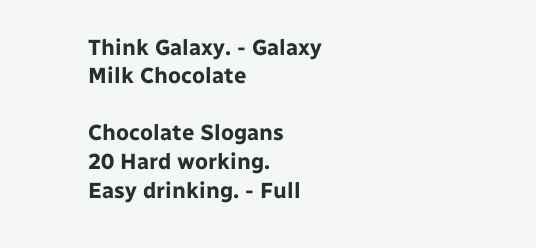Think Galaxy. - Galaxy Milk Chocolate

Chocolate Slogans
20 Hard working. Easy drinking. - Full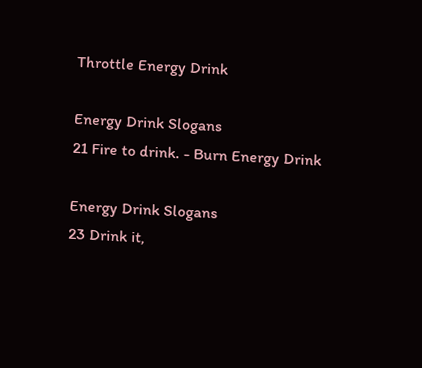Throttle Energy Drink

Energy Drink Slogans
21 Fire to drink. - Burn Energy Drink

Energy Drink Slogans
23 Drink it,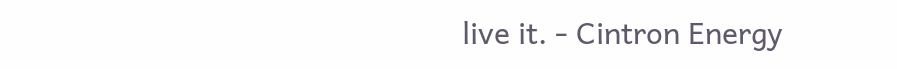live it. - Cintron Energy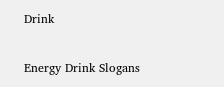Drink

Energy Drink Slogans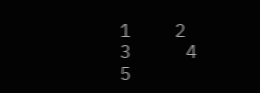1    2     3     4     5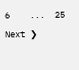6    ...  25      Next ❯